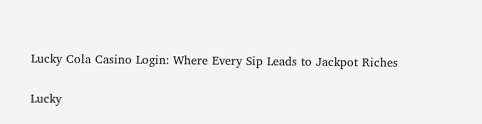Lucky Cola Casino Login: Where Every Sip Leads to Jackpot Riches

Lucky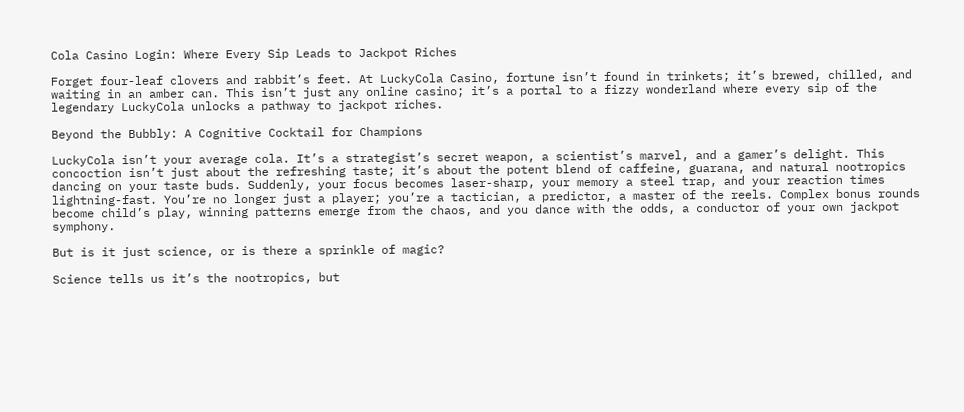Cola Casino Login: Where Every Sip Leads to Jackpot Riches

Forget four-leaf clovers and rabbit’s feet. At LuckyCola Casino, fortune isn’t found in trinkets; it’s brewed, chilled, and waiting in an amber can. This isn’t just any online casino; it’s a portal to a fizzy wonderland where every sip of the legendary LuckyCola unlocks a pathway to jackpot riches.

Beyond the Bubbly: A Cognitive Cocktail for Champions

LuckyCola isn’t your average cola. It’s a strategist’s secret weapon, a scientist’s marvel, and a gamer’s delight. This concoction isn’t just about the refreshing taste; it’s about the potent blend of caffeine, guarana, and natural nootropics dancing on your taste buds. Suddenly, your focus becomes laser-sharp, your memory a steel trap, and your reaction times lightning-fast. You’re no longer just a player; you’re a tactician, a predictor, a master of the reels. Complex bonus rounds become child’s play, winning patterns emerge from the chaos, and you dance with the odds, a conductor of your own jackpot symphony.

But is it just science, or is there a sprinkle of magic?

Science tells us it’s the nootropics, but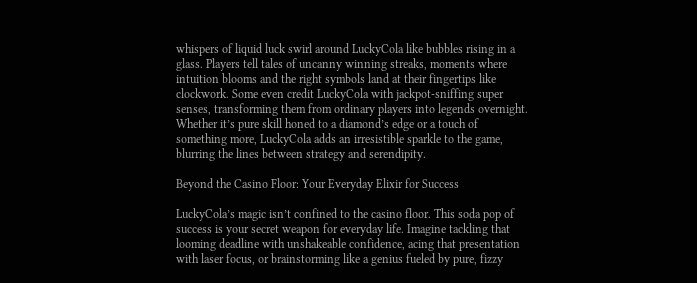whispers of liquid luck swirl around LuckyCola like bubbles rising in a glass. Players tell tales of uncanny winning streaks, moments where intuition blooms and the right symbols land at their fingertips like clockwork. Some even credit LuckyCola with jackpot-sniffing super senses, transforming them from ordinary players into legends overnight. Whether it’s pure skill honed to a diamond’s edge or a touch of something more, LuckyCola adds an irresistible sparkle to the game, blurring the lines between strategy and serendipity.

Beyond the Casino Floor: Your Everyday Elixir for Success

LuckyCola’s magic isn’t confined to the casino floor. This soda pop of success is your secret weapon for everyday life. Imagine tackling that looming deadline with unshakeable confidence, acing that presentation with laser focus, or brainstorming like a genius fueled by pure, fizzy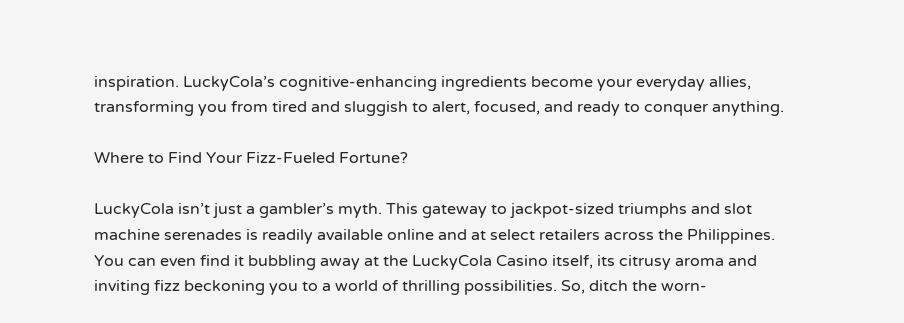inspiration. LuckyCola’s cognitive-enhancing ingredients become your everyday allies, transforming you from tired and sluggish to alert, focused, and ready to conquer anything.

Where to Find Your Fizz-Fueled Fortune?

LuckyCola isn’t just a gambler’s myth. This gateway to jackpot-sized triumphs and slot machine serenades is readily available online and at select retailers across the Philippines. You can even find it bubbling away at the LuckyCola Casino itself, its citrusy aroma and inviting fizz beckoning you to a world of thrilling possibilities. So, ditch the worn-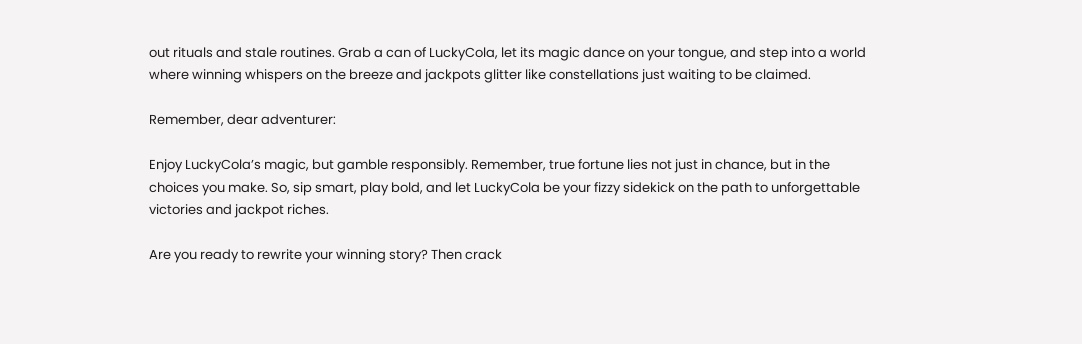out rituals and stale routines. Grab a can of LuckyCola, let its magic dance on your tongue, and step into a world where winning whispers on the breeze and jackpots glitter like constellations just waiting to be claimed.

Remember, dear adventurer:

Enjoy LuckyCola’s magic, but gamble responsibly. Remember, true fortune lies not just in chance, but in the choices you make. So, sip smart, play bold, and let LuckyCola be your fizzy sidekick on the path to unforgettable victories and jackpot riches.

Are you ready to rewrite your winning story? Then crack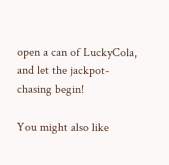open a can of LuckyCola, and let the jackpot-chasing begin!

You might also like